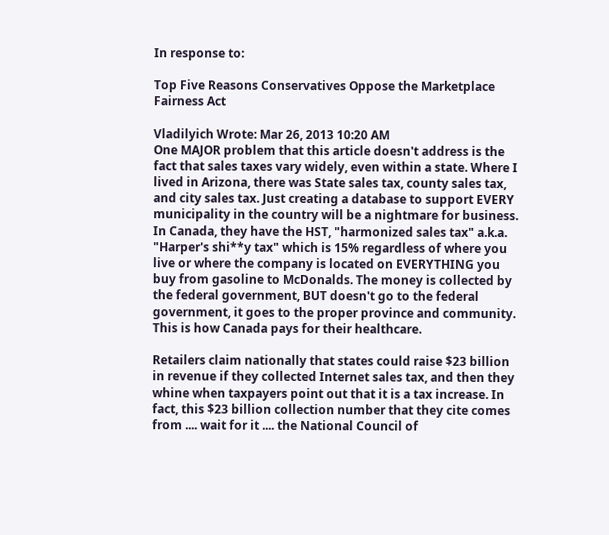In response to:

Top Five Reasons Conservatives Oppose the Marketplace Fairness Act

Vladilyich Wrote: Mar 26, 2013 10:20 AM
One MAJOR problem that this article doesn't address is the fact that sales taxes vary widely, even within a state. Where I lived in Arizona, there was State sales tax, county sales tax, and city sales tax. Just creating a database to support EVERY municipality in the country will be a nightmare for business. In Canada, they have the HST, "harmonized sales tax" a.k.a. "Harper's shi**y tax" which is 15% regardless of where you live or where the company is located on EVERYTHING you buy from gasoline to McDonalds. The money is collected by the federal government, BUT doesn't go to the federal government, it goes to the proper province and community. This is how Canada pays for their healthcare.

Retailers claim nationally that states could raise $23 billion in revenue if they collected Internet sales tax, and then they whine when taxpayers point out that it is a tax increase. In fact, this $23 billion collection number that they cite comes from .... wait for it .... the National Council of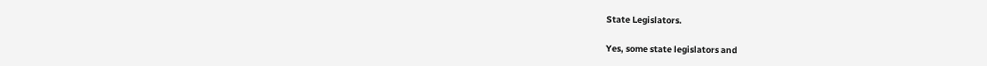State Legislators.

Yes, some state legislators and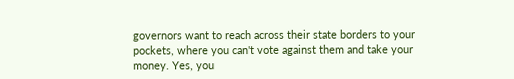governors want to reach across their state borders to your pockets, where you can't vote against them and take your money. Yes, you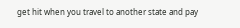get hit when you travel to another state and pay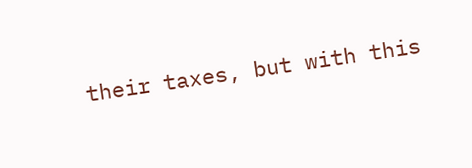their taxes, but with this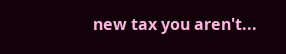new tax you aren't...